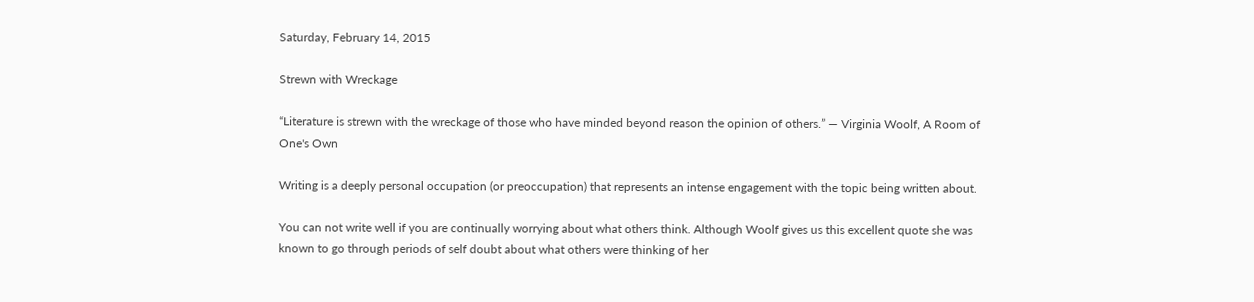Saturday, February 14, 2015

Strewn with Wreckage

“Literature is strewn with the wreckage of those who have minded beyond reason the opinion of others.” ― Virginia Woolf, A Room of One's Own

Writing is a deeply personal occupation (or preoccupation) that represents an intense engagement with the topic being written about.

You can not write well if you are continually worrying about what others think. Although Woolf gives us this excellent quote she was known to go through periods of self doubt about what others were thinking of her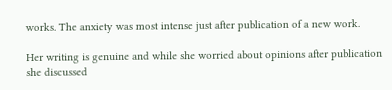works. The anxiety was most intense just after publication of a new work.

Her writing is genuine and while she worried about opinions after publication she discussed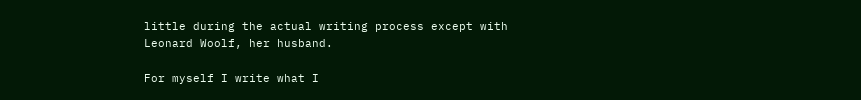little during the actual writing process except with Leonard Woolf, her husband.

For myself I write what I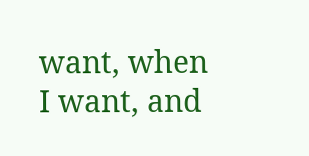want, when I want, and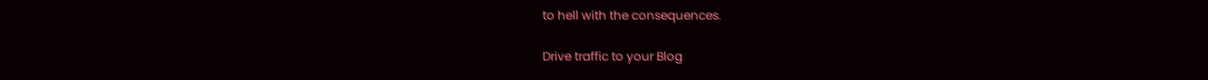to hell with the consequences.

Drive traffic to your Blog